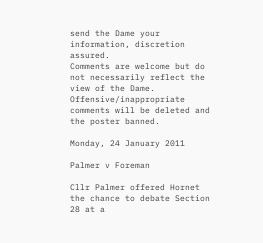send the Dame your information, discretion assured.
Comments are welcome but do not necessarily reflect the view of the Dame.
Offensive/inappropriate comments will be deleted and the poster banned.

Monday, 24 January 2011

Palmer v Foreman

Cllr Palmer offered Hornet the chance to debate Section 28 at a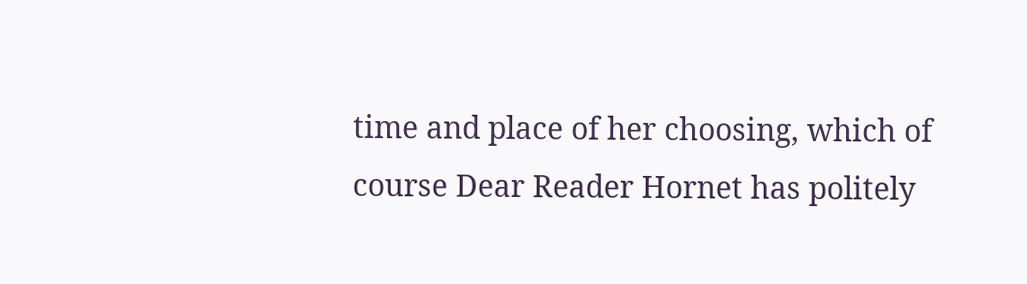time and place of her choosing, which of course Dear Reader Hornet has politely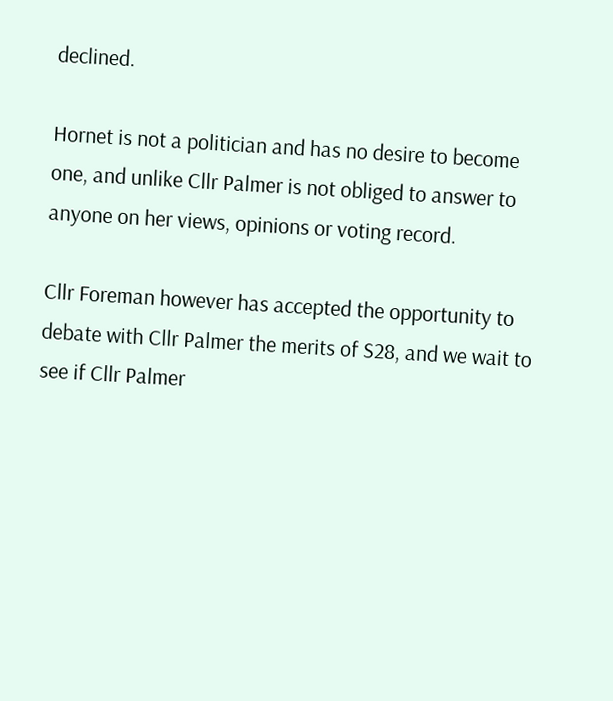declined.

Hornet is not a politician and has no desire to become one, and unlike Cllr Palmer is not obliged to answer to anyone on her views, opinions or voting record.

Cllr Foreman however has accepted the opportunity to debate with Cllr Palmer the merits of S28, and we wait to see if Cllr Palmer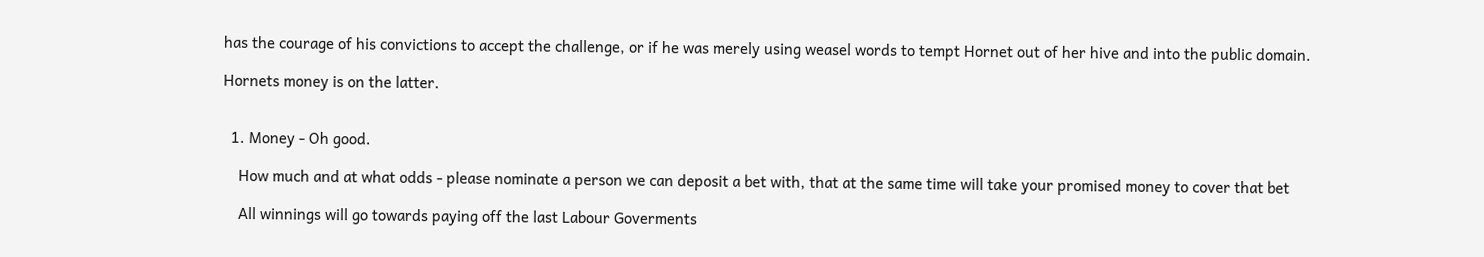has the courage of his convictions to accept the challenge, or if he was merely using weasel words to tempt Hornet out of her hive and into the public domain.

Hornets money is on the latter.


  1. Money - Oh good.

    How much and at what odds - please nominate a person we can deposit a bet with, that at the same time will take your promised money to cover that bet

    All winnings will go towards paying off the last Labour Goverments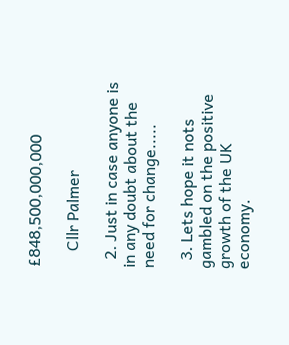£848,500,000,000

    Cllr Palmer

  2. Just in case anyone is in any doubt about the need for change.....

  3. Lets hope it nots gambled on the positive growth of the UK economy.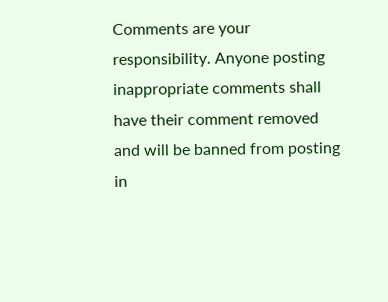Comments are your responsibility. Anyone posting inappropriate comments shall have their comment removed and will be banned from posting in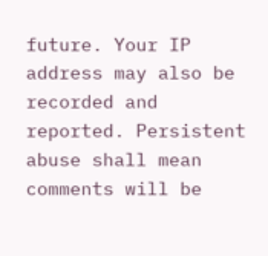future. Your IP address may also be recorded and reported. Persistent abuse shall mean comments will be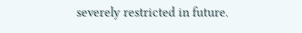severely restricted in future.